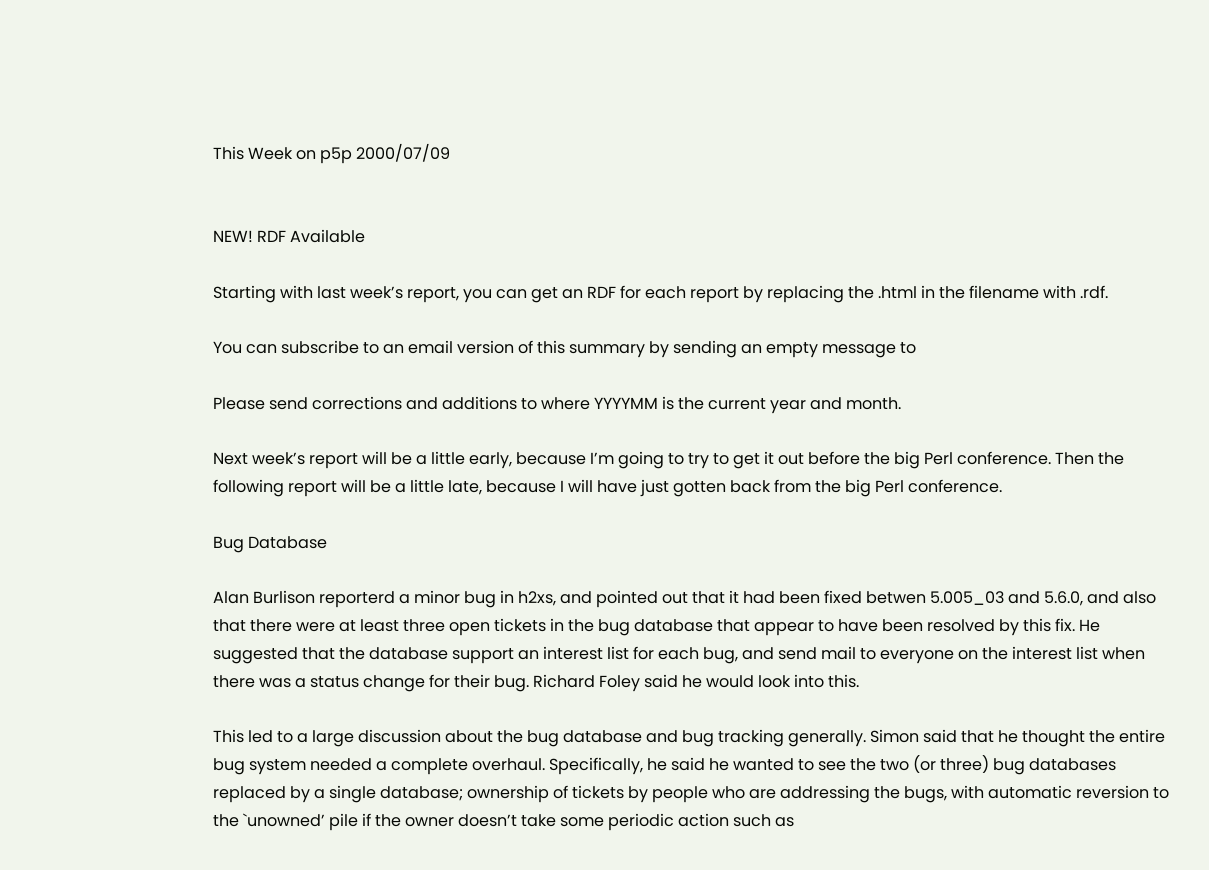This Week on p5p 2000/07/09


NEW! RDF Available

Starting with last week’s report, you can get an RDF for each report by replacing the .html in the filename with .rdf.

You can subscribe to an email version of this summary by sending an empty message to

Please send corrections and additions to where YYYYMM is the current year and month.

Next week’s report will be a little early, because I’m going to try to get it out before the big Perl conference. Then the following report will be a little late, because I will have just gotten back from the big Perl conference.

Bug Database

Alan Burlison reporterd a minor bug in h2xs, and pointed out that it had been fixed betwen 5.005_03 and 5.6.0, and also that there were at least three open tickets in the bug database that appear to have been resolved by this fix. He suggested that the database support an interest list for each bug, and send mail to everyone on the interest list when there was a status change for their bug. Richard Foley said he would look into this.

This led to a large discussion about the bug database and bug tracking generally. Simon said that he thought the entire bug system needed a complete overhaul. Specifically, he said he wanted to see the two (or three) bug databases replaced by a single database; ownership of tickets by people who are addressing the bugs, with automatic reversion to the `unowned’ pile if the owner doesn’t take some periodic action such as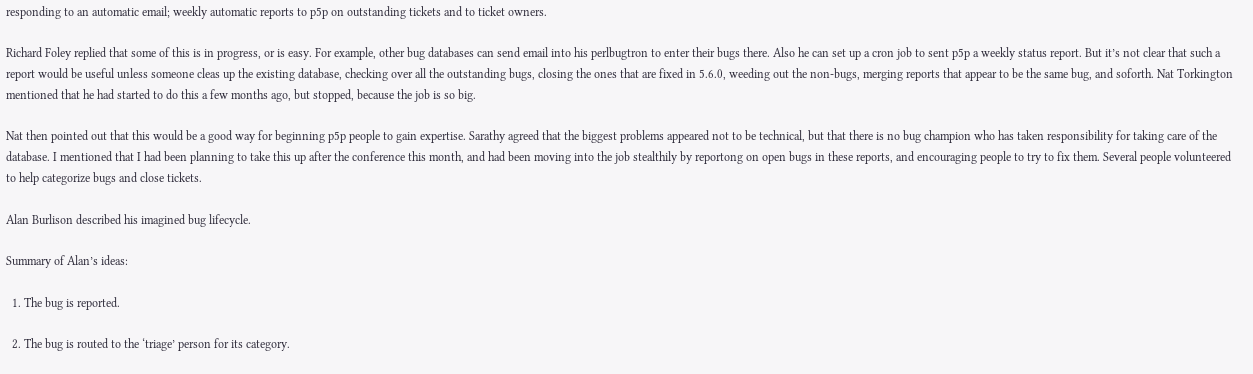responding to an automatic email; weekly automatic reports to p5p on outstanding tickets and to ticket owners.

Richard Foley replied that some of this is in progress, or is easy. For example, other bug databases can send email into his perlbugtron to enter their bugs there. Also he can set up a cron job to sent p5p a weekly status report. But it’s not clear that such a report would be useful unless someone cleas up the existing database, checking over all the outstanding bugs, closing the ones that are fixed in 5.6.0, weeding out the non-bugs, merging reports that appear to be the same bug, and soforth. Nat Torkington mentioned that he had started to do this a few months ago, but stopped, because the job is so big.

Nat then pointed out that this would be a good way for beginning p5p people to gain expertise. Sarathy agreed that the biggest problems appeared not to be technical, but that there is no bug champion who has taken responsibility for taking care of the database. I mentioned that I had been planning to take this up after the conference this month, and had been moving into the job stealthily by reportong on open bugs in these reports, and encouraging people to try to fix them. Several people volunteered to help categorize bugs and close tickets.

Alan Burlison described his imagined bug lifecycle.

Summary of Alan’s ideas:

  1. The bug is reported.

  2. The bug is routed to the ‘triage’ person for its category.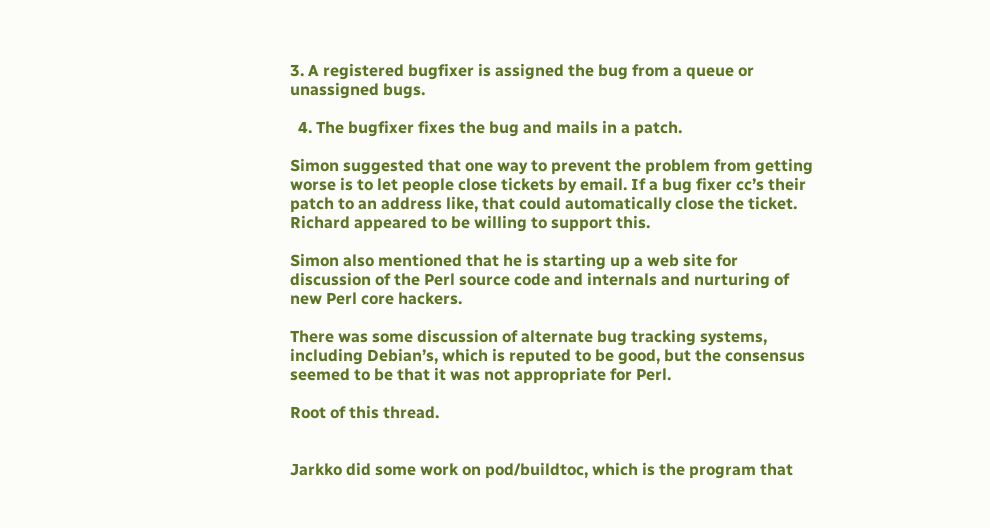3. A registered bugfixer is assigned the bug from a queue or unassigned bugs.

  4. The bugfixer fixes the bug and mails in a patch.

Simon suggested that one way to prevent the problem from getting worse is to let people close tickets by email. If a bug fixer cc’s their patch to an address like, that could automatically close the ticket. Richard appeared to be willing to support this.

Simon also mentioned that he is starting up a web site for discussion of the Perl source code and internals and nurturing of new Perl core hackers.

There was some discussion of alternate bug tracking systems, including Debian’s, which is reputed to be good, but the consensus seemed to be that it was not appropriate for Perl.

Root of this thread.


Jarkko did some work on pod/buildtoc, which is the program that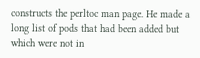constructs the perltoc man page. He made a long list of pods that had been added but which were not in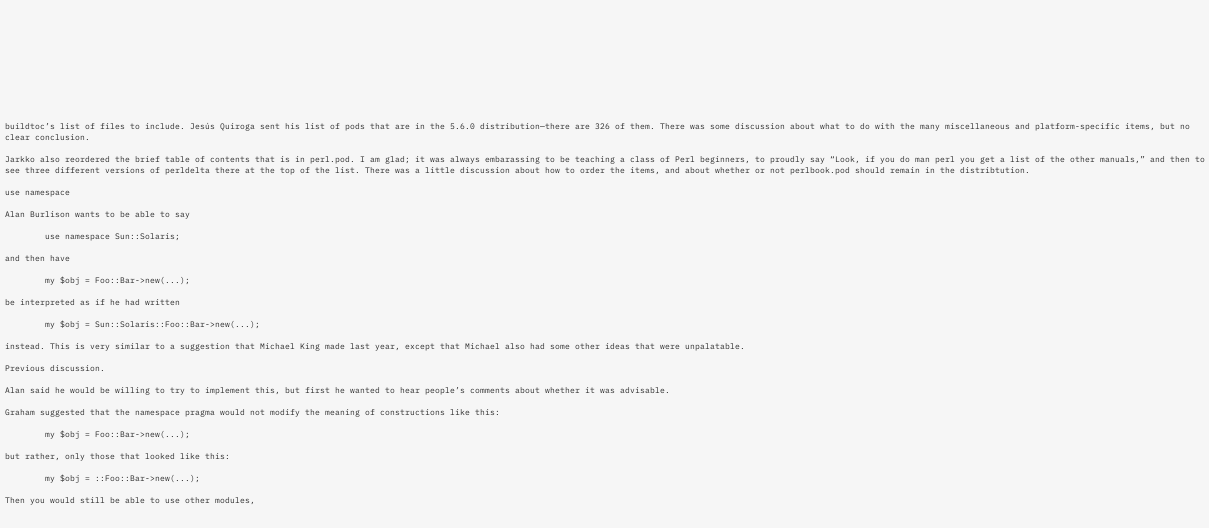buildtoc’s list of files to include. Jesús Quiroga sent his list of pods that are in the 5.6.0 distribution—there are 326 of them. There was some discussion about what to do with the many miscellaneous and platform-specific items, but no clear conclusion.

Jarkko also reordered the brief table of contents that is in perl.pod. I am glad; it was always embarassing to be teaching a class of Perl beginners, to proudly say “Look, if you do man perl you get a list of the other manuals,” and then to see three different versions of perldelta there at the top of the list. There was a little discussion about how to order the items, and about whether or not perlbook.pod should remain in the distribtution.

use namespace

Alan Burlison wants to be able to say

        use namespace Sun::Solaris;

and then have

        my $obj = Foo::Bar->new(...);

be interpreted as if he had written

        my $obj = Sun::Solaris::Foo::Bar->new(...);

instead. This is very similar to a suggestion that Michael King made last year, except that Michael also had some other ideas that were unpalatable.

Previous discussion.

Alan said he would be willing to try to implement this, but first he wanted to hear people’s comments about whether it was advisable.

Graham suggested that the namespace pragma would not modify the meaning of constructions like this:

        my $obj = Foo::Bar->new(...);

but rather, only those that looked like this:

        my $obj = ::Foo::Bar->new(...);

Then you would still be able to use other modules,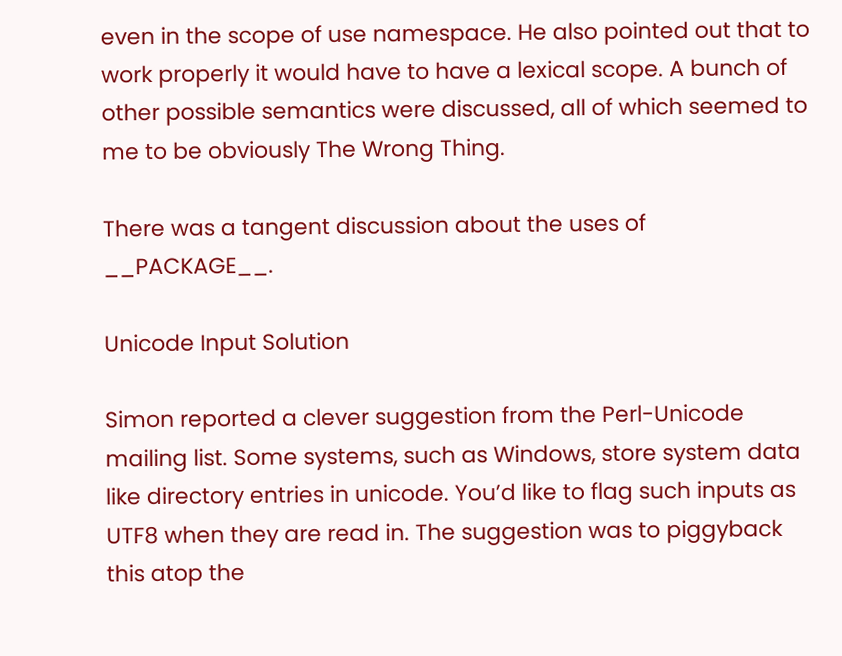even in the scope of use namespace. He also pointed out that to work properly it would have to have a lexical scope. A bunch of other possible semantics were discussed, all of which seemed to me to be obviously The Wrong Thing.

There was a tangent discussion about the uses of __PACKAGE__.

Unicode Input Solution

Simon reported a clever suggestion from the Perl-Unicode mailing list. Some systems, such as Windows, store system data like directory entries in unicode. You’d like to flag such inputs as UTF8 when they are read in. The suggestion was to piggyback this atop the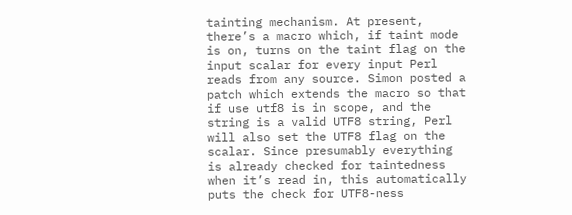tainting mechanism. At present, there’s a macro which, if taint mode is on, turns on the taint flag on the input scalar for every input Perl reads from any source. Simon posted a patch which extends the macro so that if use utf8 is in scope, and the string is a valid UTF8 string, Perl will also set the UTF8 flag on the scalar. Since presumably everything is already checked for taintedness when it’s read in, this automatically puts the check for UTF8-ness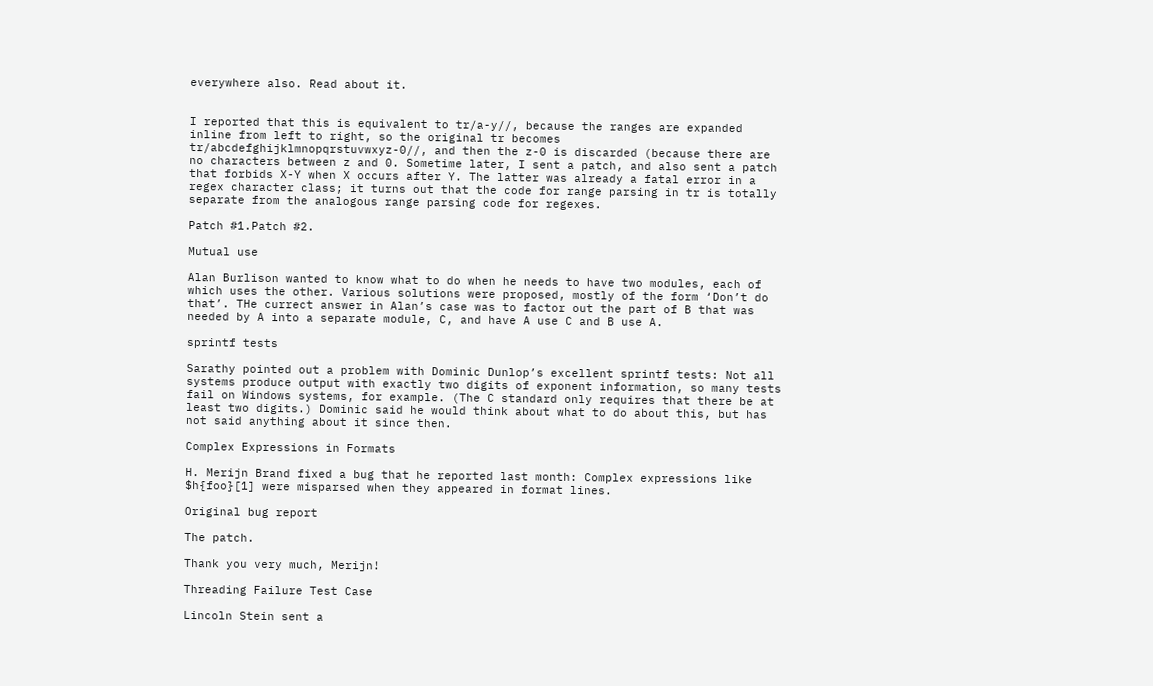everywhere also. Read about it.


I reported that this is equivalent to tr/a-y//, because the ranges are expanded inline from left to right, so the original tr becomes tr/abcdefghijklmnopqrstuvwxyz-0//, and then the z-0 is discarded (because there are no characters between z and 0. Sometime later, I sent a patch, and also sent a patch that forbids X-Y when X occurs after Y. The latter was already a fatal error in a regex character class; it turns out that the code for range parsing in tr is totally separate from the analogous range parsing code for regexes.

Patch #1.Patch #2.

Mutual use

Alan Burlison wanted to know what to do when he needs to have two modules, each of which uses the other. Various solutions were proposed, mostly of the form ‘Don’t do that’. THe currect answer in Alan’s case was to factor out the part of B that was needed by A into a separate module, C, and have A use C and B use A.

sprintf tests

Sarathy pointed out a problem with Dominic Dunlop’s excellent sprintf tests: Not all systems produce output with exactly two digits of exponent information, so many tests fail on Windows systems, for example. (The C standard only requires that there be at least two digits.) Dominic said he would think about what to do about this, but has not said anything about it since then.

Complex Expressions in Formats

H. Merijn Brand fixed a bug that he reported last month: Complex expressions like $h{foo}[1] were misparsed when they appeared in format lines.

Original bug report

The patch.

Thank you very much, Merijn!

Threading Failure Test Case

Lincoln Stein sent a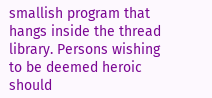smallish program that hangs inside the thread library. Persons wishing to be deemed heroic should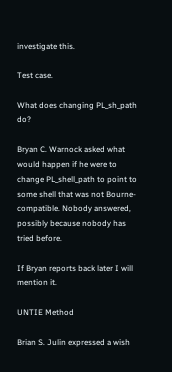investigate this.

Test case.

What does changing PL_sh_path do?

Bryan C. Warnock asked what would happen if he were to change PL_shell_path to point to some shell that was not Bourne-compatible. Nobody answered, possibly because nobody has tried before.

If Bryan reports back later I will mention it.

UNTIE Method

Brian S. Julin expressed a wish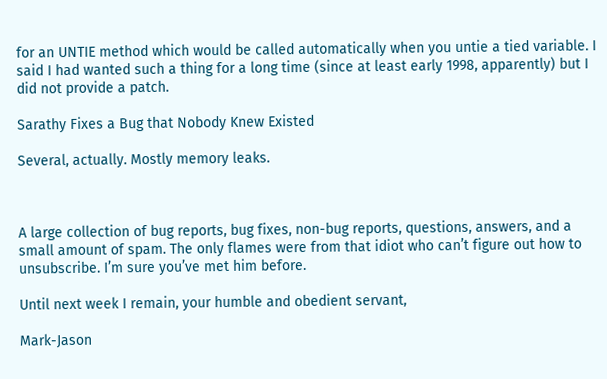for an UNTIE method which would be called automatically when you untie a tied variable. I said I had wanted such a thing for a long time (since at least early 1998, apparently) but I did not provide a patch.

Sarathy Fixes a Bug that Nobody Knew Existed

Several, actually. Mostly memory leaks.



A large collection of bug reports, bug fixes, non-bug reports, questions, answers, and a small amount of spam. The only flames were from that idiot who can’t figure out how to unsubscribe. I’m sure you’ve met him before.

Until next week I remain, your humble and obedient servant,

Mark-Jason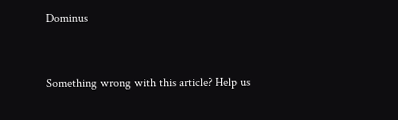Dominus



Something wrong with this article? Help us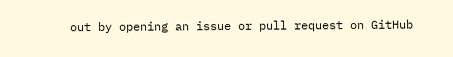out by opening an issue or pull request on GitHub